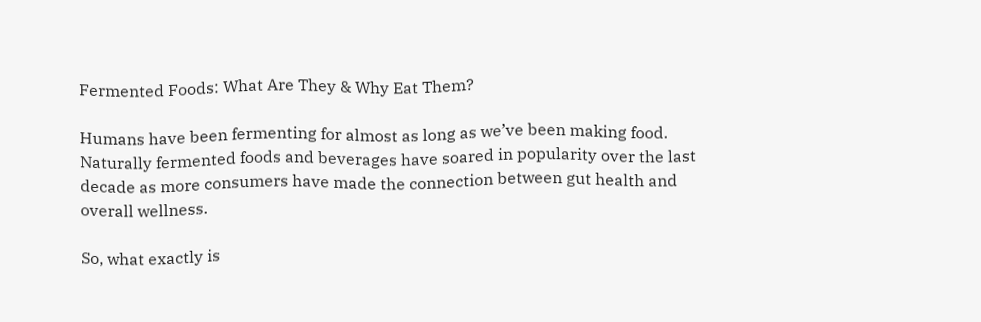Fermented Foods: What Are They & Why Eat Them?

Humans have been fermenting for almost as long as we’ve been making food. Naturally fermented foods and beverages have soared in popularity over the last decade as more consumers have made the connection between gut health and overall wellness.

So, what exactly is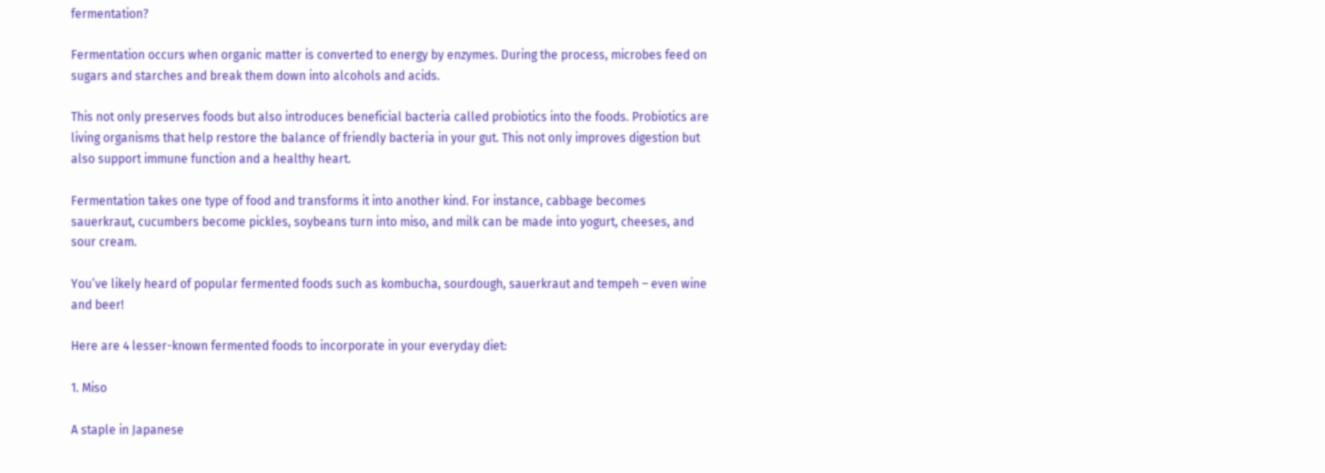fermentation?

Fermentation occurs when organic matter is converted to energy by enzymes. During the process, microbes feed on sugars and starches and break them down into alcohols and acids.

This not only preserves foods but also introduces beneficial bacteria called probiotics into the foods. Probiotics are living organisms that help restore the balance of friendly bacteria in your gut. This not only improves digestion but also support immune function and a healthy heart.

Fermentation takes one type of food and transforms it into another kind. For instance, cabbage becomes sauerkraut, cucumbers become pickles, soybeans turn into miso, and milk can be made into yogurt, cheeses, and sour cream.

You’ve likely heard of popular fermented foods such as kombucha, sourdough, sauerkraut and tempeh – even wine and beer!

Here are 4 lesser-known fermented foods to incorporate in your everyday diet:

1. Miso

A staple in Japanese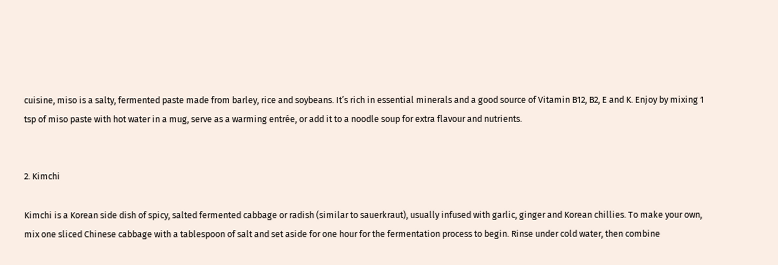cuisine, miso is a salty, fermented paste made from barley, rice and soybeans. It’s rich in essential minerals and a good source of Vitamin B12, B2, E and K. Enjoy by mixing 1 tsp of miso paste with hot water in a mug, serve as a warming entrée, or add it to a noodle soup for extra flavour and nutrients.


2. Kimchi

Kimchi is a Korean side dish of spicy, salted fermented cabbage or radish (similar to sauerkraut), usually infused with garlic, ginger and Korean chillies. To make your own, mix one sliced Chinese cabbage with a tablespoon of salt and set aside for one hour for the fermentation process to begin. Rinse under cold water, then combine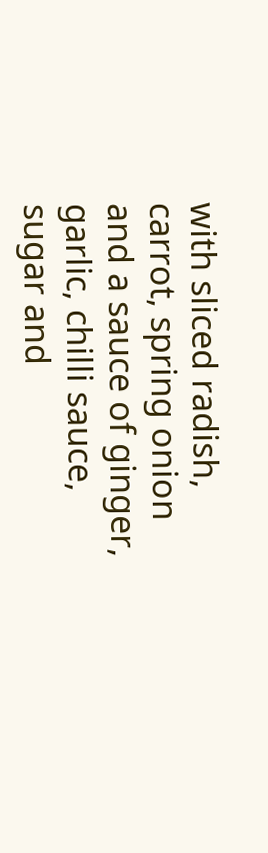with sliced radish, carrot, spring onion and a sauce of ginger, garlic, chilli sauce, sugar and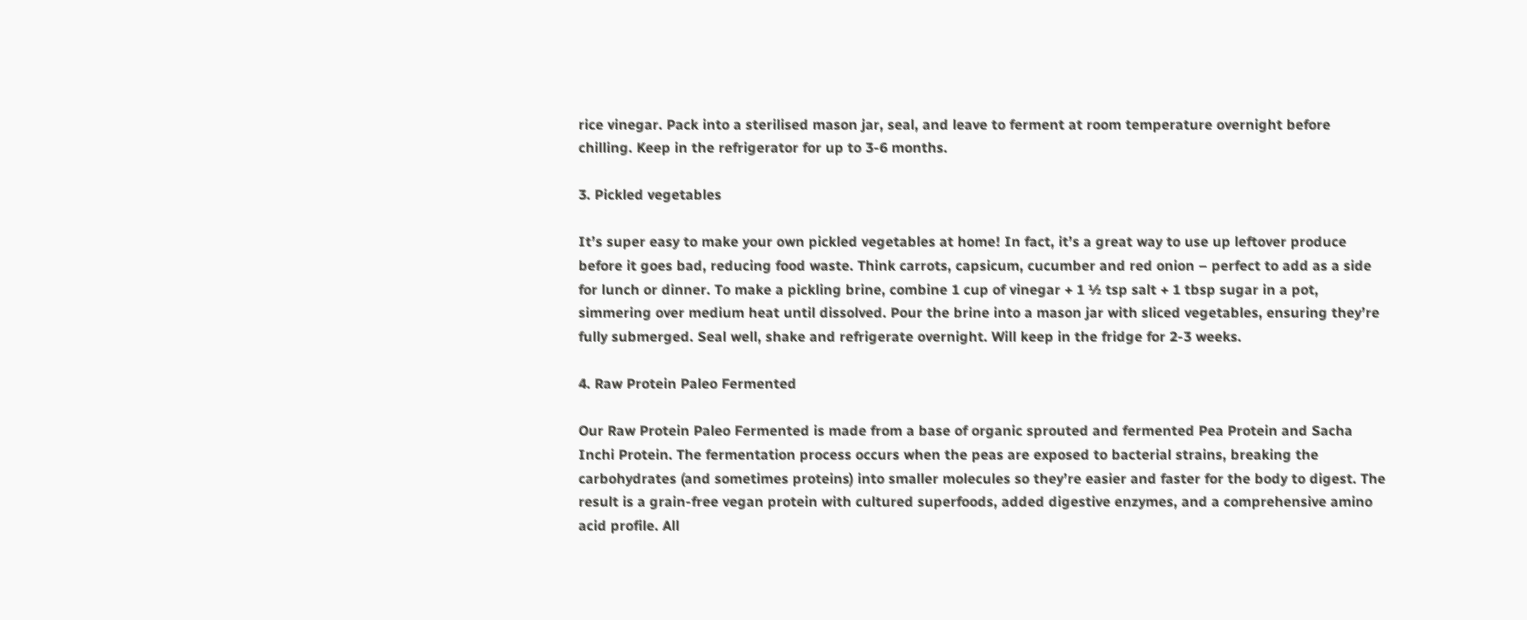rice vinegar. Pack into a sterilised mason jar, seal, and leave to ferment at room temperature overnight before chilling. Keep in the refrigerator for up to 3-6 months.

3. Pickled vegetables

It’s super easy to make your own pickled vegetables at home! In fact, it’s a great way to use up leftover produce before it goes bad, reducing food waste. Think carrots, capsicum, cucumber and red onion – perfect to add as a side for lunch or dinner. To make a pickling brine, combine 1 cup of vinegar + 1 ½ tsp salt + 1 tbsp sugar in a pot, simmering over medium heat until dissolved. Pour the brine into a mason jar with sliced vegetables, ensuring they’re fully submerged. Seal well, shake and refrigerate overnight. Will keep in the fridge for 2-3 weeks.

4. Raw Protein Paleo Fermented

Our Raw Protein Paleo Fermented is made from a base of organic sprouted and fermented Pea Protein and Sacha Inchi Protein. The fermentation process occurs when the peas are exposed to bacterial strains, breaking the carbohydrates (and sometimes proteins) into smaller molecules so they’re easier and faster for the body to digest. The result is a grain-free vegan protein with cultured superfoods, added digestive enzymes, and a comprehensive amino acid profile. All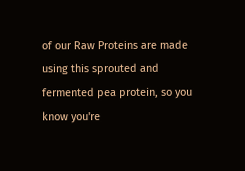of our Raw Proteins are made using this sprouted and fermented pea protein, so you know you're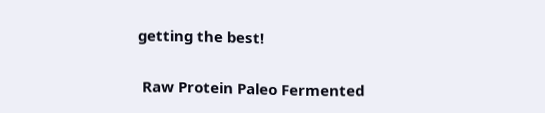getting the best!

 Raw Protein Paleo Fermented